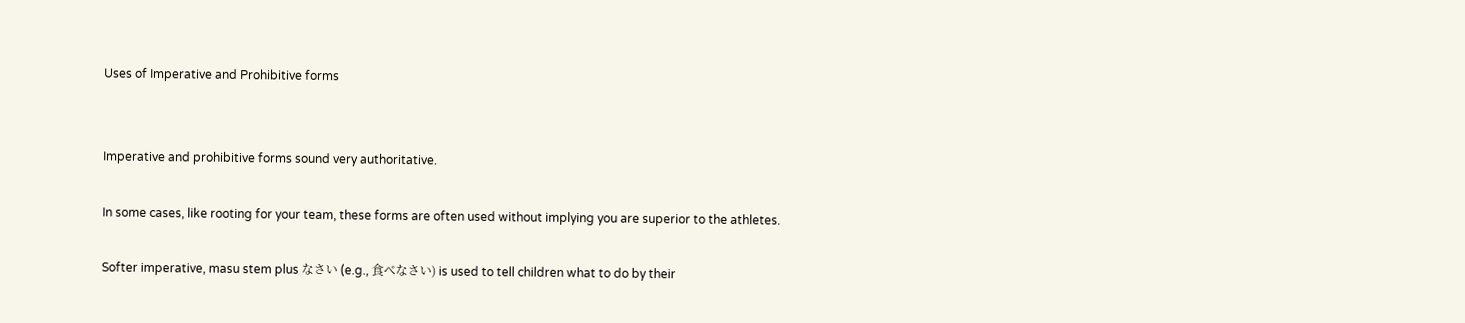Uses of Imperative and Prohibitive forms


Imperative and prohibitive forms sound very authoritative.

In some cases, like rooting for your team, these forms are often used without implying you are superior to the athletes.

Softer imperative, masu stem plus なさい (e.g., 食べなさい) is used to tell children what to do by their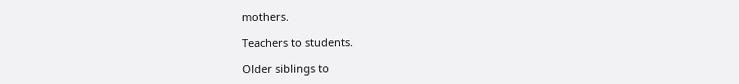mothers.

Teachers to students.

Older siblings to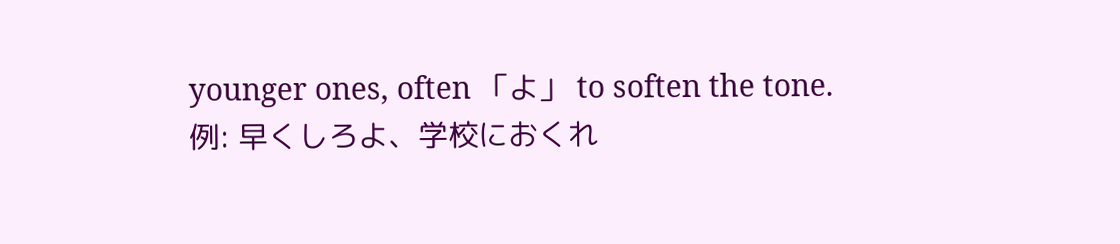younger ones, often 「よ」 to soften the tone.
例: 早くしろよ、学校におくれ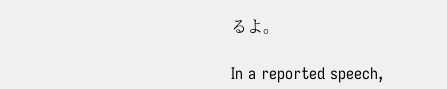るよ。

In a reported speech,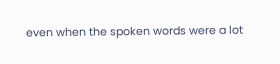even when the spoken words were a lot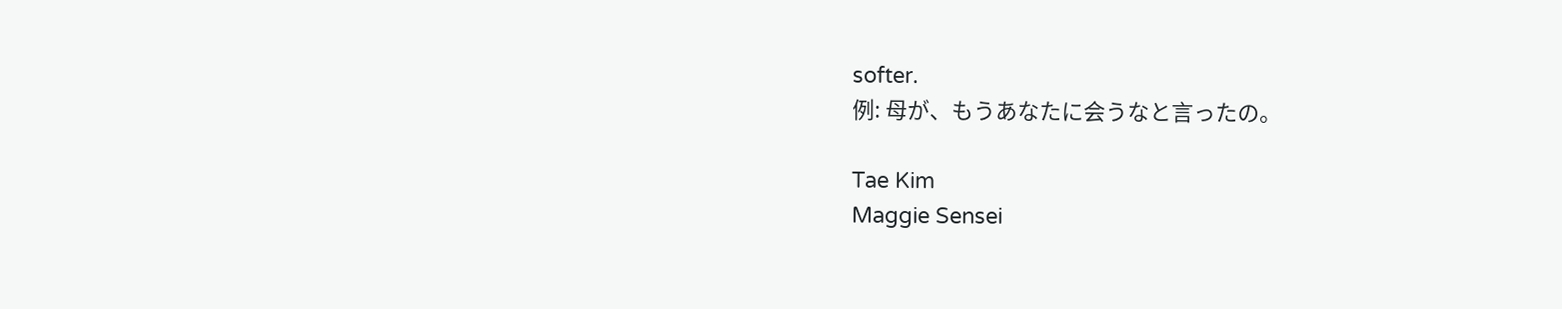softer.
例: 母が、もうあなたに会うなと言ったの。

Tae Kim
Maggie Sensei